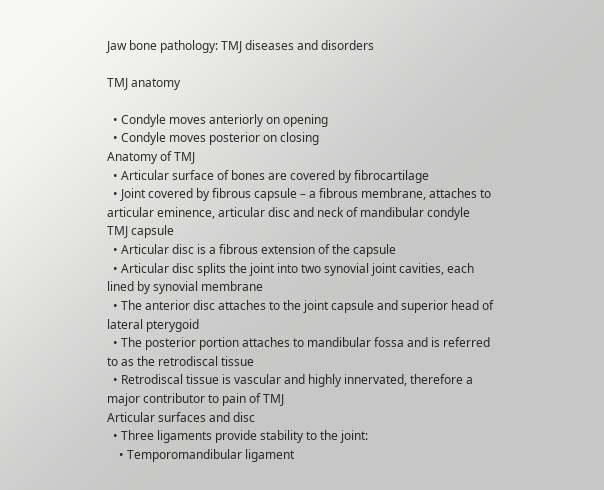Jaw bone pathology: TMJ diseases and disorders

TMJ anatomy

  • Condyle moves anteriorly on opening
  • Condyle moves posterior on closing
Anatomy of TMJ
  • Articular surface of bones are covered by fibrocartilage
  • Joint covered by fibrous capsule – a fibrous membrane, attaches to articular eminence, articular disc and neck of mandibular condyle
TMJ capsule
  • Articular disc is a fibrous extension of the capsule
  • Articular disc splits the joint into two synovial joint cavities, each lined by synovial membrane
  • The anterior disc attaches to the joint capsule and superior head of lateral pterygoid
  • The posterior portion attaches to mandibular fossa and is referred to as the retrodiscal tissue
  • Retrodiscal tissue is vascular and highly innervated, therefore a major contributor to pain of TMJ
Articular surfaces and disc
  • Three ligaments provide stability to the joint:
    • Temporomandibular ligament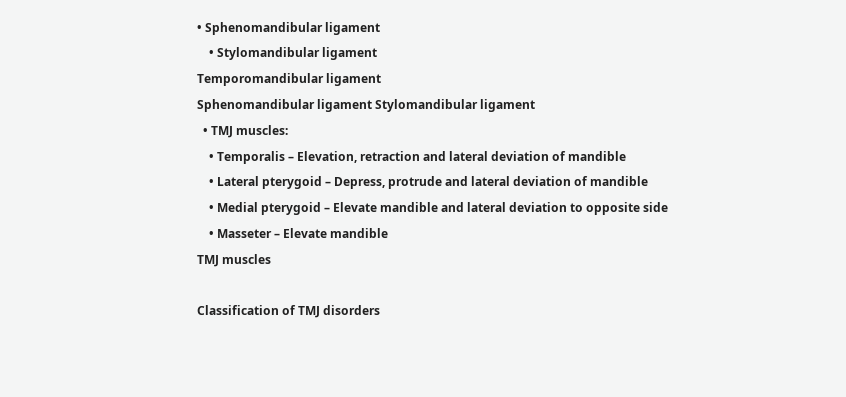• Sphenomandibular ligament
    • Stylomandibular ligament
Temporomandibular ligament
Sphenomandibular ligament Stylomandibular ligament
  • TMJ muscles:
    • Temporalis – Elevation, retraction and lateral deviation of mandible
    • Lateral pterygoid – Depress, protrude and lateral deviation of mandible
    • Medial pterygoid – Elevate mandible and lateral deviation to opposite side
    • Masseter – Elevate mandible
TMJ muscles

Classification of TMJ disorders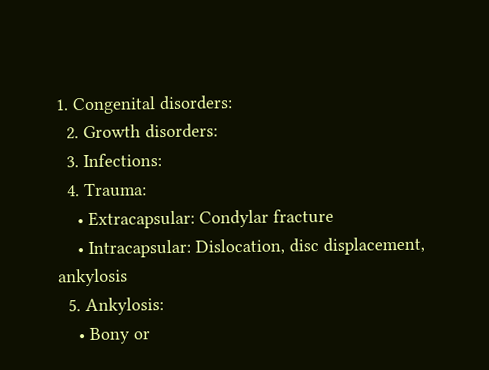1. Congenital disorders:
  2. Growth disorders:
  3. Infections:
  4. Trauma:
    • Extracapsular: Condylar fracture
    • Intracapsular: Dislocation, disc displacement, ankylosis
  5. Ankylosis:
    • Bony or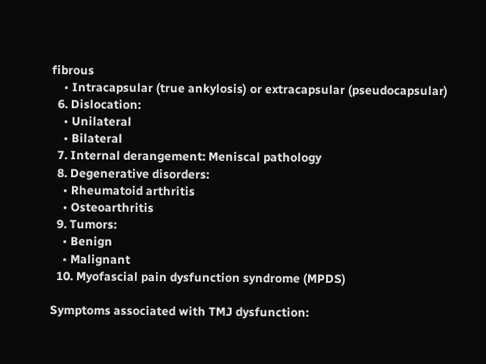fibrous
    • Intracapsular (true ankylosis) or extracapsular (pseudocapsular)
  6. Dislocation:
    • Unilateral
    • Bilateral
  7. Internal derangement: Meniscal pathology
  8. Degenerative disorders:
    • Rheumatoid arthritis
    • Osteoarthritis
  9. Tumors:
    • Benign
    • Malignant
  10. Myofascial pain dysfunction syndrome (MPDS)

Symptoms associated with TMJ dysfunction: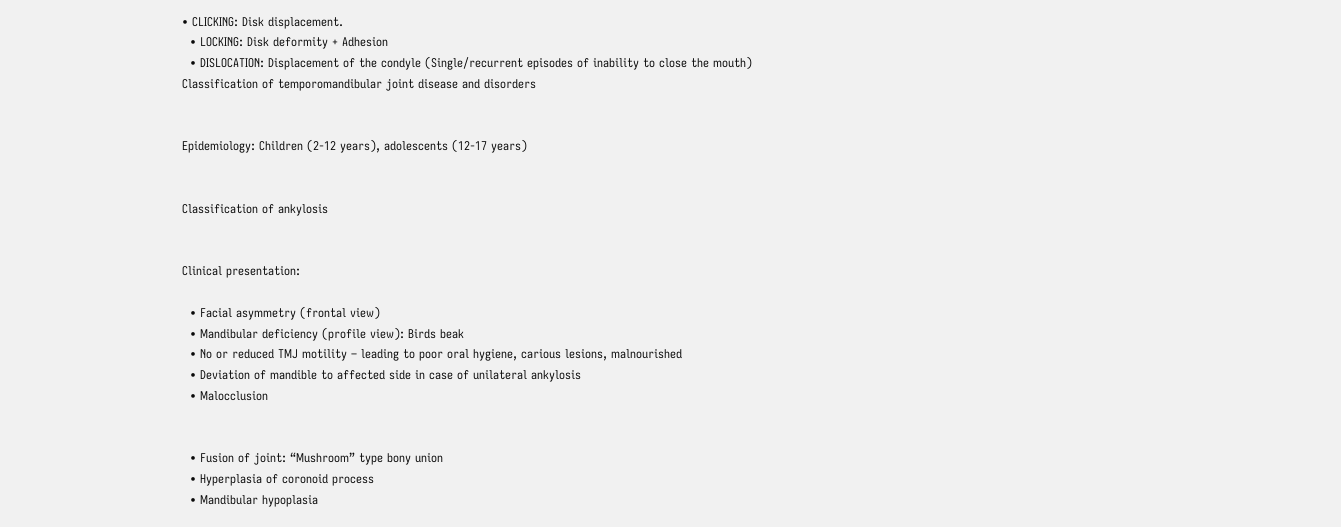• CLICKING: Disk displacement.
  • LOCKING: Disk deformity + Adhesion
  • DISLOCATION: Displacement of the condyle (Single/recurrent episodes of inability to close the mouth)
Classification of temporomandibular joint disease and disorders


Epidemiology: Children (2-12 years), adolescents (12-17 years)


Classification of ankylosis


Clinical presentation:

  • Facial asymmetry (frontal view)
  • Mandibular deficiency (profile view): Birds beak
  • No or reduced TMJ motility – leading to poor oral hygiene, carious lesions, malnourished
  • Deviation of mandible to affected side in case of unilateral ankylosis
  • Malocclusion


  • Fusion of joint: “Mushroom” type bony union
  • Hyperplasia of coronoid process
  • Mandibular hypoplasia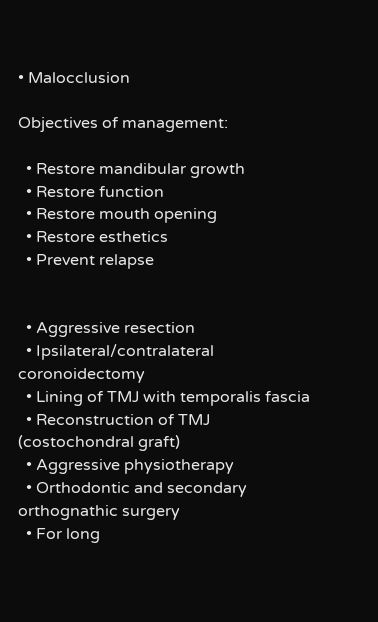• Malocclusion

Objectives of management:

  • Restore mandibular growth
  • Restore function
  • Restore mouth opening
  • Restore esthetics
  • Prevent relapse


  • Aggressive resection
  • Ipsilateral/contralateral coronoidectomy
  • Lining of TMJ with temporalis fascia
  • Reconstruction of TMJ (costochondral graft)
  • Aggressive physiotherapy
  • Orthodontic and secondary orthognathic surgery
  • For long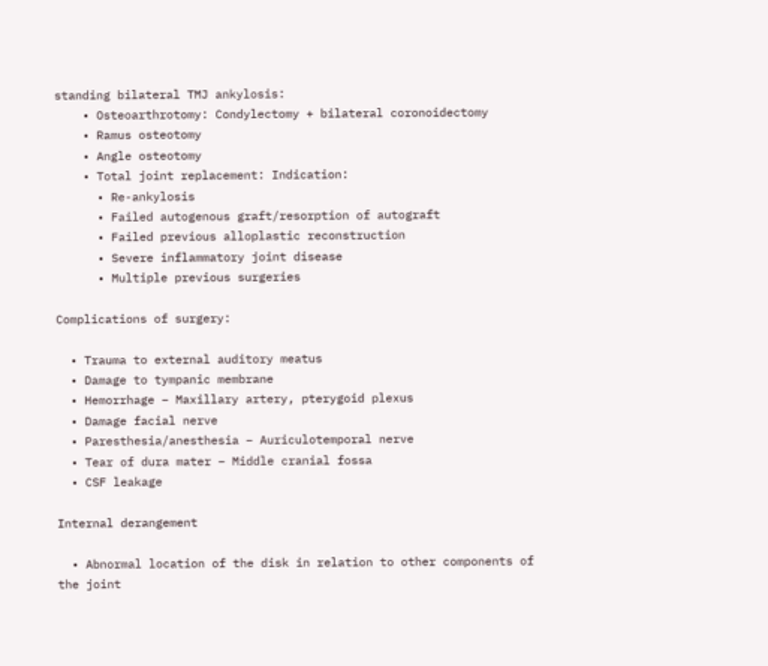standing bilateral TMJ ankylosis:
    • Osteoarthrotomy: Condylectomy + bilateral coronoidectomy
    • Ramus osteotomy
    • Angle osteotomy
    • Total joint replacement: Indication:
      • Re-ankylosis
      • Failed autogenous graft/resorption of autograft
      • Failed previous alloplastic reconstruction
      • Severe inflammatory joint disease
      • Multiple previous surgeries

Complications of surgery:

  • Trauma to external auditory meatus
  • Damage to tympanic membrane
  • Hemorrhage – Maxillary artery, pterygoid plexus
  • Damage facial nerve
  • Paresthesia/anesthesia – Auriculotemporal nerve
  • Tear of dura mater – Middle cranial fossa
  • CSF leakage

Internal derangement

  • Abnormal location of the disk in relation to other components of the joint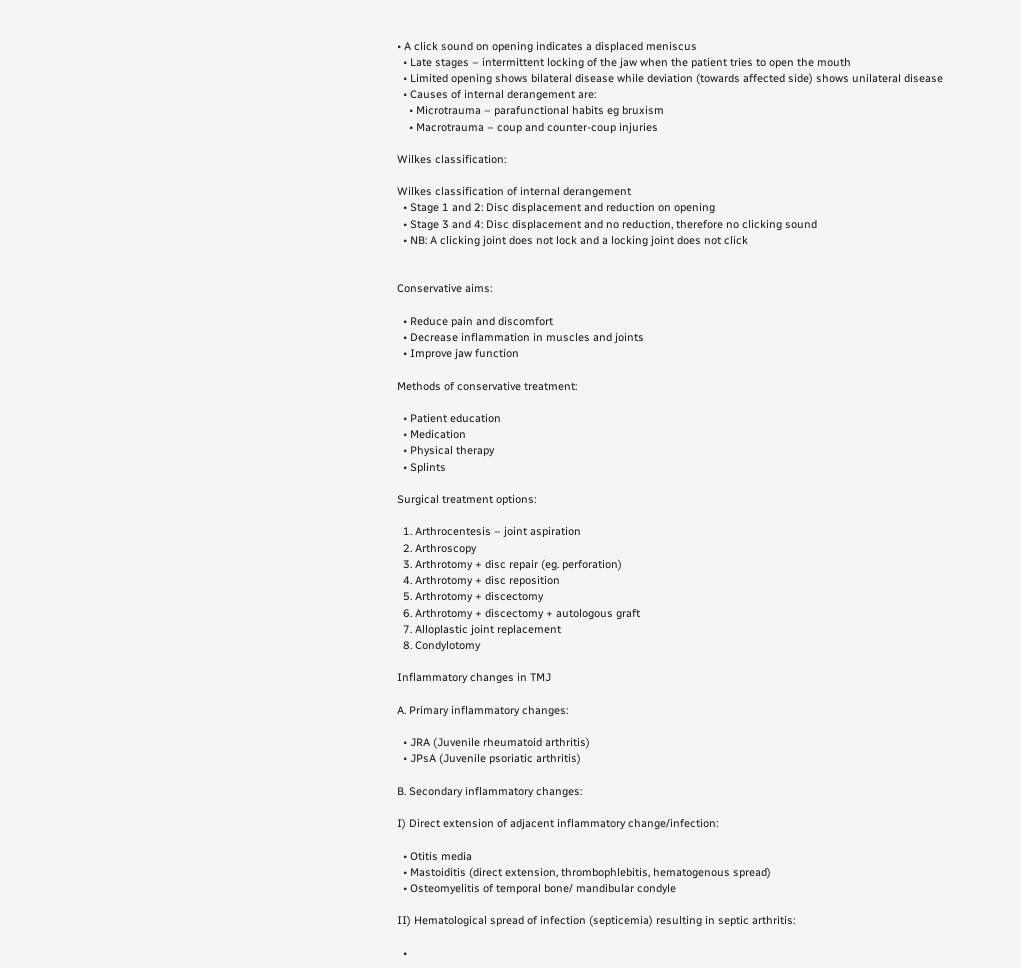• A click sound on opening indicates a displaced meniscus
  • Late stages – intermittent locking of the jaw when the patient tries to open the mouth
  • Limited opening shows bilateral disease while deviation (towards affected side) shows unilateral disease
  • Causes of internal derangement are:
    • Microtrauma – parafunctional habits eg bruxism
    • Macrotrauma – coup and counter-coup injuries

Wilkes classification:

Wilkes classification of internal derangement
  • Stage 1 and 2: Disc displacement and reduction on opening
  • Stage 3 and 4: Disc displacement and no reduction, therefore no clicking sound
  • NB: A clicking joint does not lock and a locking joint does not click


Conservative aims:

  • Reduce pain and discomfort
  • Decrease inflammation in muscles and joints
  • Improve jaw function

Methods of conservative treatment:

  • Patient education
  • Medication
  • Physical therapy
  • Splints

Surgical treatment options:

  1. Arthrocentesis – joint aspiration
  2. Arthroscopy
  3. Arthrotomy + disc repair (eg. perforation)
  4. Arthrotomy + disc reposition
  5. Arthrotomy + discectomy
  6. Arthrotomy + discectomy + autologous graft
  7. Alloplastic joint replacement
  8. Condylotomy

Inflammatory changes in TMJ

A. Primary inflammatory changes:

  • JRA (Juvenile rheumatoid arthritis)
  • JPsA (Juvenile psoriatic arthritis)

B. Secondary inflammatory changes:

I) Direct extension of adjacent inflammatory change/infection:

  • Otitis media
  • Mastoiditis (direct extension, thrombophlebitis, hematogenous spread)
  • Osteomyelitis of temporal bone/ mandibular condyle

II) Hematological spread of infection (septicemia) resulting in septic arthritis:

  •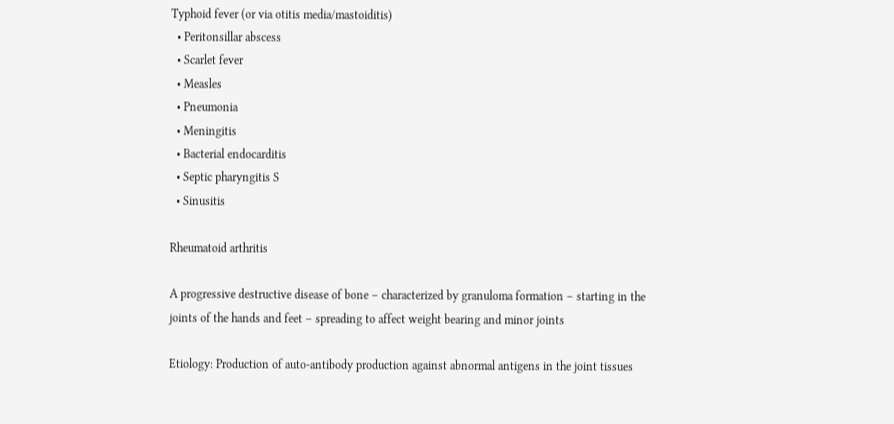Typhoid fever (or via otitis media/mastoiditis)
  • Peritonsillar abscess
  • Scarlet fever
  • Measles
  • Pneumonia
  • Meningitis
  • Bacterial endocarditis
  • Septic pharyngitis S
  • Sinusitis

Rheumatoid arthritis

A progressive destructive disease of bone – characterized by granuloma formation – starting in the joints of the hands and feet – spreading to affect weight bearing and minor joints

Etiology: Production of auto-antibody production against abnormal antigens in the joint tissues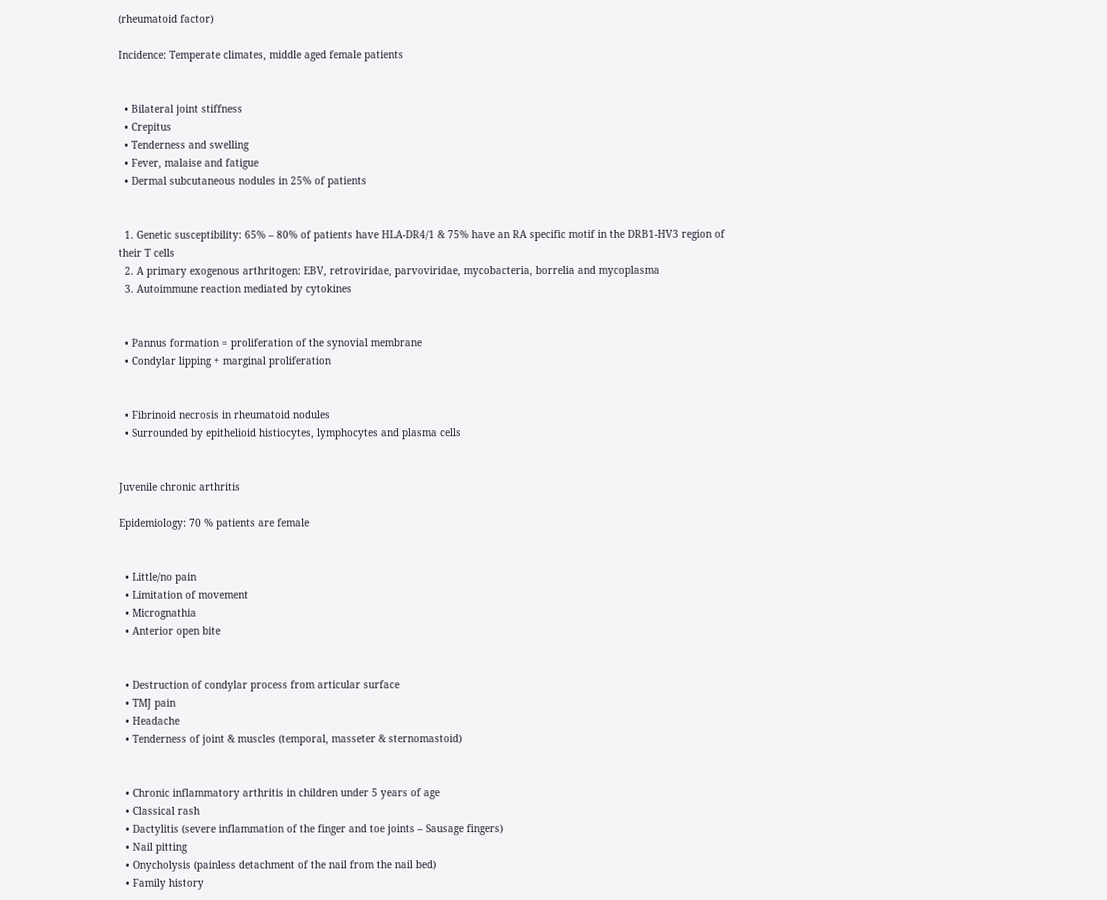(rheumatoid factor)

Incidence: Temperate climates, middle aged female patients


  • Bilateral joint stiffness
  • Crepitus
  • Tenderness and swelling
  • Fever, malaise and fatigue
  • Dermal subcutaneous nodules in 25% of patients


  1. Genetic susceptibility: 65% – 80% of patients have HLA-DR4/1 & 75% have an RA specific motif in the DRB1-HV3 region of their T cells
  2. A primary exogenous arthritogen: EBV, retroviridae, parvoviridae, mycobacteria, borrelia and mycoplasma
  3. Autoimmune reaction mediated by cytokines


  • Pannus formation = proliferation of the synovial membrane
  • Condylar lipping + marginal proliferation


  • Fibrinoid necrosis in rheumatoid nodules
  • Surrounded by epithelioid histiocytes, lymphocytes and plasma cells


Juvenile chronic arthritis

Epidemiology: 70 % patients are female


  • Little/no pain
  • Limitation of movement
  • Micrognathia
  • Anterior open bite


  • Destruction of condylar process from articular surface
  • TMJ pain
  • Headache
  • Tenderness of joint & muscles (temporal, masseter & sternomastoid)


  • Chronic inflammatory arthritis in children under 5 years of age
  • Classical rash
  • Dactylitis (severe inflammation of the finger and toe joints – Sausage fingers)
  • Nail pitting
  • Onycholysis (painless detachment of the nail from the nail bed)
  • Family history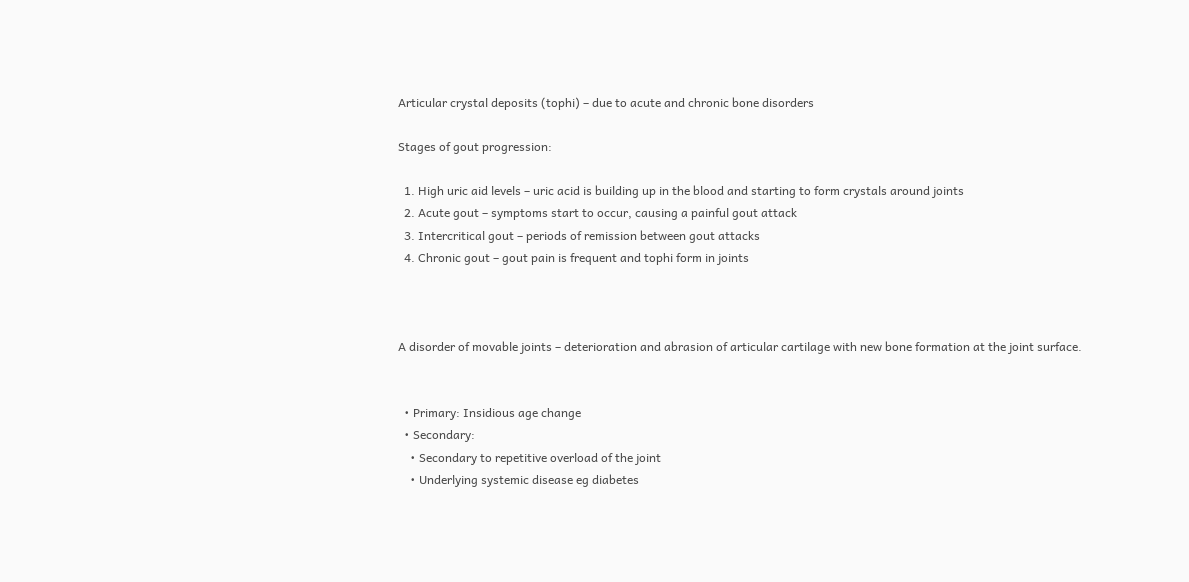Articular crystal deposits (tophi) – due to acute and chronic bone disorders

Stages of gout progression:

  1. High uric aid levels – uric acid is building up in the blood and starting to form crystals around joints
  2. Acute gout – symptoms start to occur, causing a painful gout attack
  3. Intercritical gout – periods of remission between gout attacks
  4. Chronic gout – gout pain is frequent and tophi form in joints



A disorder of movable joints – deterioration and abrasion of articular cartilage with new bone formation at the joint surface.


  • Primary: Insidious age change
  • Secondary:
    • Secondary to repetitive overload of the joint
    • Underlying systemic disease eg diabetes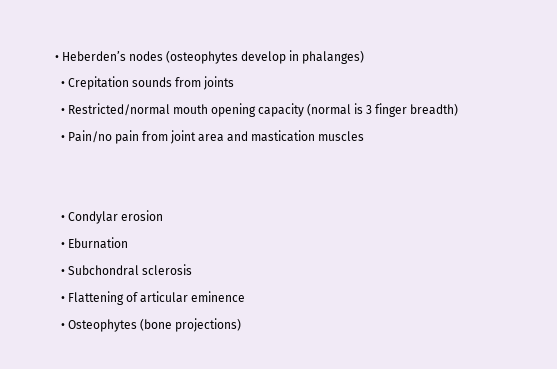• Heberden’s nodes (osteophytes develop in phalanges)
  • Crepitation sounds from joints
  • Restricted/normal mouth opening capacity (normal is 3 finger breadth)
  • Pain/no pain from joint area and mastication muscles


  • Condylar erosion
  • Eburnation
  • Subchondral sclerosis
  • Flattening of articular eminence
  • Osteophytes (bone projections)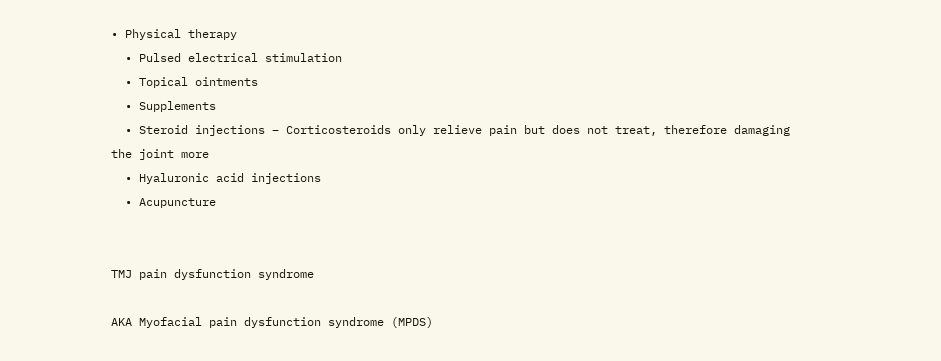• Physical therapy
  • Pulsed electrical stimulation
  • Topical ointments
  • Supplements
  • Steroid injections – Corticosteroids only relieve pain but does not treat, therefore damaging the joint more
  • Hyaluronic acid injections
  • Acupuncture


TMJ pain dysfunction syndrome

AKA Myofacial pain dysfunction syndrome (MPDS)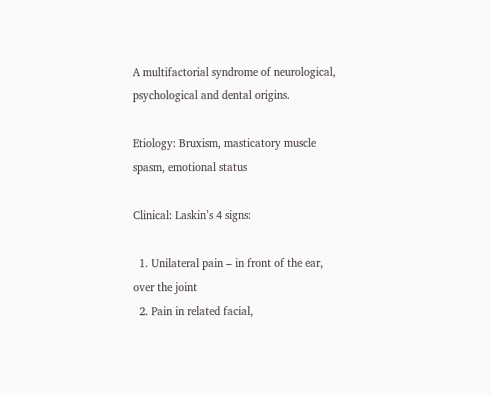A multifactorial syndrome of neurological, psychological and dental origins.

Etiology: Bruxism, masticatory muscle spasm, emotional status

Clinical: Laskin’s 4 signs:

  1. Unilateral pain – in front of the ear, over the joint
  2. Pain in related facial,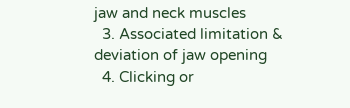jaw and neck muscles
  3. Associated limitation & deviation of jaw opening
  4. Clicking or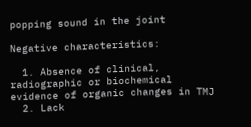popping sound in the joint

Negative characteristics:

  1. Absence of clinical, radiographic or biochemical evidence of organic changes in TMJ
  2. Lack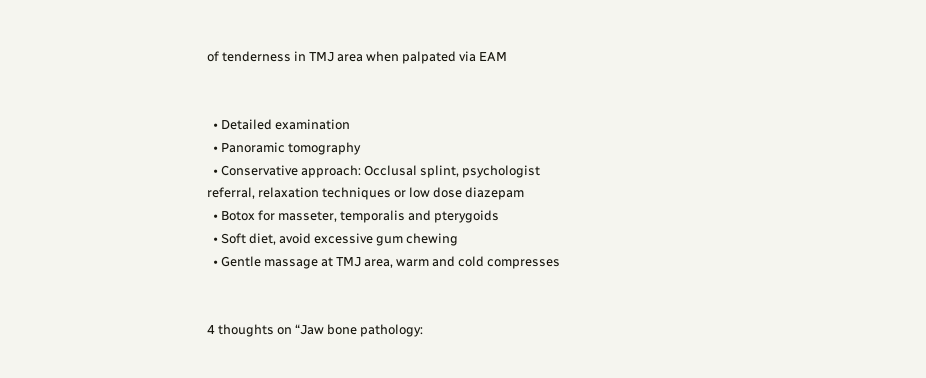of tenderness in TMJ area when palpated via EAM


  • Detailed examination
  • Panoramic tomography
  • Conservative approach: Occlusal splint, psychologist referral, relaxation techniques or low dose diazepam
  • Botox for masseter, temporalis and pterygoids
  • Soft diet, avoid excessive gum chewing
  • Gentle massage at TMJ area, warm and cold compresses


4 thoughts on “Jaw bone pathology: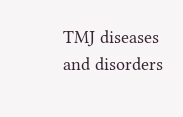TMJ diseases and disorders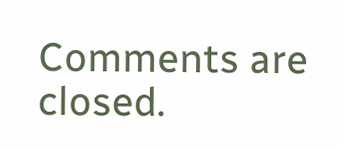Comments are closed.